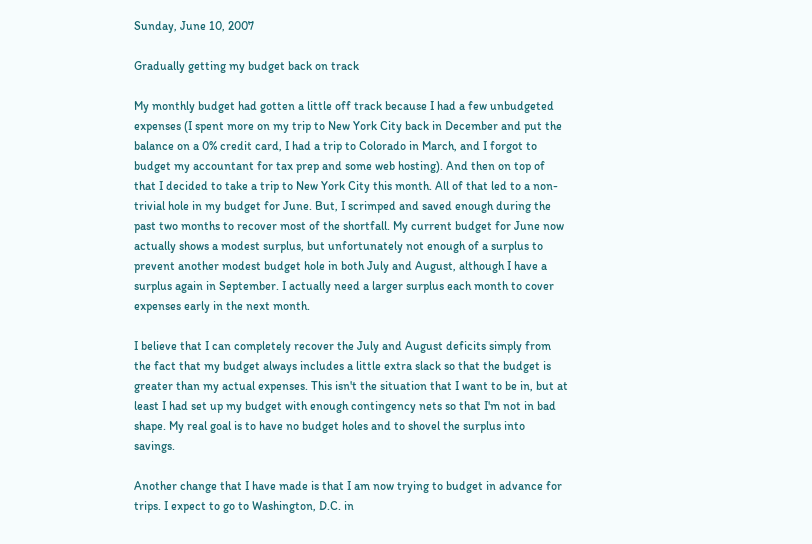Sunday, June 10, 2007

Gradually getting my budget back on track

My monthly budget had gotten a little off track because I had a few unbudgeted expenses (I spent more on my trip to New York City back in December and put the balance on a 0% credit card, I had a trip to Colorado in March, and I forgot to budget my accountant for tax prep and some web hosting). And then on top of that I decided to take a trip to New York City this month. All of that led to a non-trivial hole in my budget for June. But, I scrimped and saved enough during the past two months to recover most of the shortfall. My current budget for June now actually shows a modest surplus, but unfortunately not enough of a surplus to prevent another modest budget hole in both July and August, although I have a surplus again in September. I actually need a larger surplus each month to cover expenses early in the next month.

I believe that I can completely recover the July and August deficits simply from the fact that my budget always includes a little extra slack so that the budget is greater than my actual expenses. This isn't the situation that I want to be in, but at least I had set up my budget with enough contingency nets so that I'm not in bad shape. My real goal is to have no budget holes and to shovel the surplus into savings.

Another change that I have made is that I am now trying to budget in advance for trips. I expect to go to Washington, D.C. in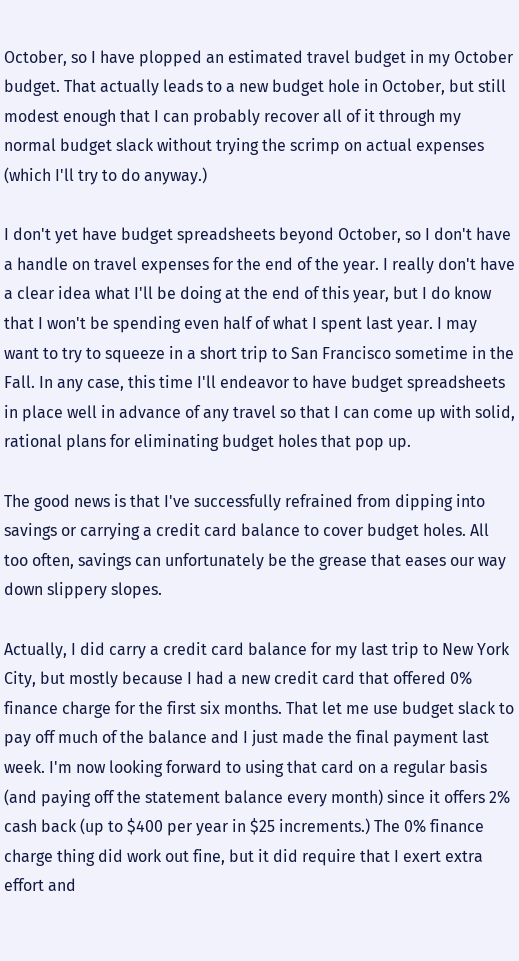October, so I have plopped an estimated travel budget in my October budget. That actually leads to a new budget hole in October, but still modest enough that I can probably recover all of it through my normal budget slack without trying the scrimp on actual expenses (which I'll try to do anyway.)

I don't yet have budget spreadsheets beyond October, so I don't have a handle on travel expenses for the end of the year. I really don't have a clear idea what I'll be doing at the end of this year, but I do know that I won't be spending even half of what I spent last year. I may want to try to squeeze in a short trip to San Francisco sometime in the Fall. In any case, this time I'll endeavor to have budget spreadsheets in place well in advance of any travel so that I can come up with solid, rational plans for eliminating budget holes that pop up.

The good news is that I've successfully refrained from dipping into savings or carrying a credit card balance to cover budget holes. All too often, savings can unfortunately be the grease that eases our way down slippery slopes.

Actually, I did carry a credit card balance for my last trip to New York City, but mostly because I had a new credit card that offered 0% finance charge for the first six months. That let me use budget slack to pay off much of the balance and I just made the final payment last week. I'm now looking forward to using that card on a regular basis (and paying off the statement balance every month) since it offers 2% cash back (up to $400 per year in $25 increments.) The 0% finance charge thing did work out fine, but it did require that I exert extra effort and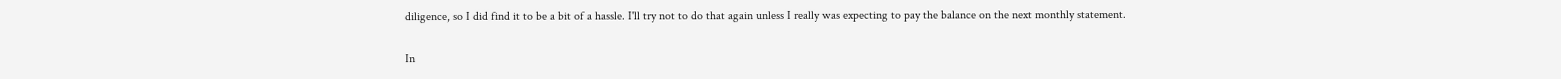diligence, so I did find it to be a bit of a hassle. I'll try not to do that again unless I really was expecting to pay the balance on the next monthly statement.

In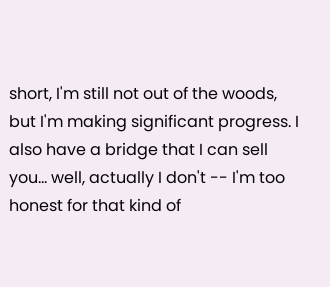short, I'm still not out of the woods, but I'm making significant progress. I also have a bridge that I can sell you... well, actually I don't -- I'm too honest for that kind of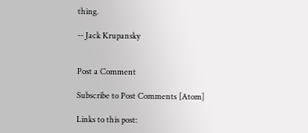thing.

-- Jack Krupansky


Post a Comment

Subscribe to Post Comments [Atom]

Links to this post: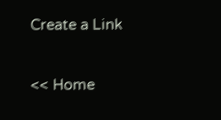Create a Link

<< Home